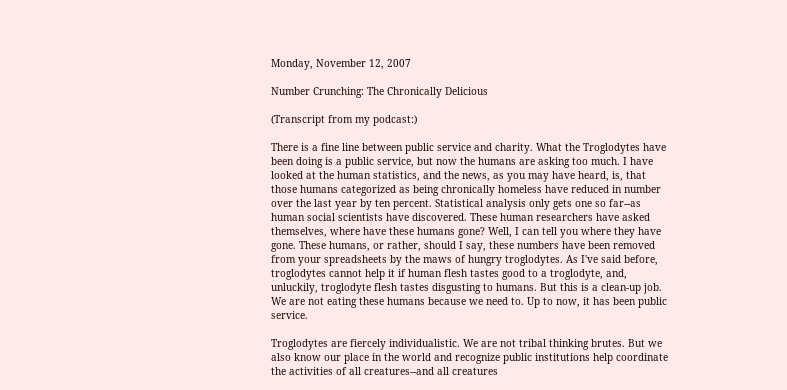Monday, November 12, 2007

Number Crunching: The Chronically Delicious

(Transcript from my podcast:)

There is a fine line between public service and charity. What the Troglodytes have been doing is a public service, but now the humans are asking too much. I have looked at the human statistics, and the news, as you may have heard, is, that those humans categorized as being chronically homeless have reduced in number over the last year by ten percent. Statistical analysis only gets one so far--as human social scientists have discovered. These human researchers have asked themselves, where have these humans gone? Well, I can tell you where they have gone. These humans, or rather, should I say, these numbers have been removed from your spreadsheets by the maws of hungry troglodytes. As I've said before, troglodytes cannot help it if human flesh tastes good to a troglodyte, and, unluckily, troglodyte flesh tastes disgusting to humans. But this is a clean-up job. We are not eating these humans because we need to. Up to now, it has been public service.

Troglodytes are fiercely individualistic. We are not tribal thinking brutes. But we also know our place in the world and recognize public institutions help coordinate the activities of all creatures--and all creatures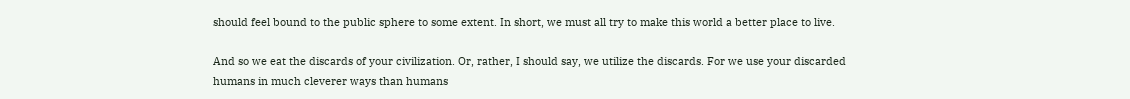should feel bound to the public sphere to some extent. In short, we must all try to make this world a better place to live.

And so we eat the discards of your civilization. Or, rather, I should say, we utilize the discards. For we use your discarded humans in much cleverer ways than humans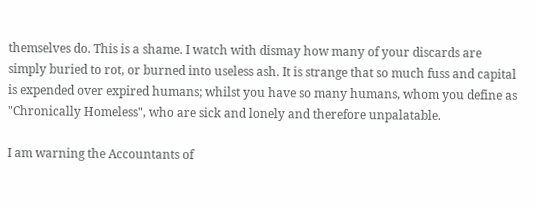themselves do. This is a shame. I watch with dismay how many of your discards are simply buried to rot, or burned into useless ash. It is strange that so much fuss and capital is expended over expired humans; whilst you have so many humans, whom you define as "Chronically Homeless", who are sick and lonely and therefore unpalatable.

I am warning the Accountants of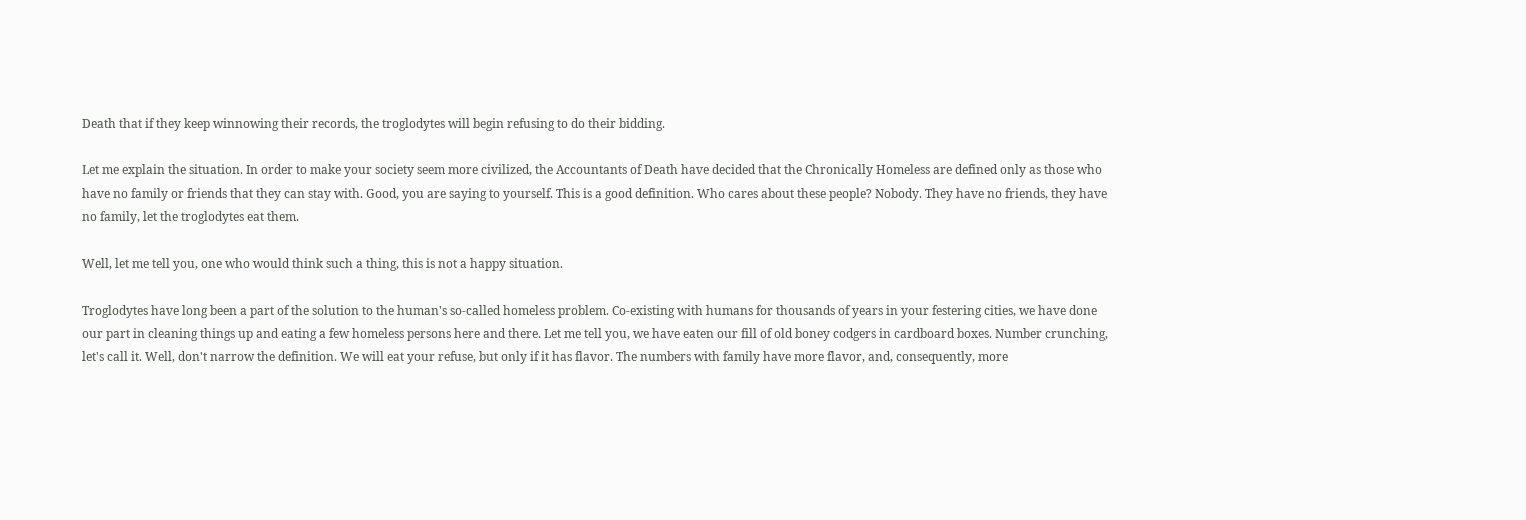Death that if they keep winnowing their records, the troglodytes will begin refusing to do their bidding.

Let me explain the situation. In order to make your society seem more civilized, the Accountants of Death have decided that the Chronically Homeless are defined only as those who have no family or friends that they can stay with. Good, you are saying to yourself. This is a good definition. Who cares about these people? Nobody. They have no friends, they have no family, let the troglodytes eat them.

Well, let me tell you, one who would think such a thing, this is not a happy situation.

Troglodytes have long been a part of the solution to the human's so-called homeless problem. Co-existing with humans for thousands of years in your festering cities, we have done our part in cleaning things up and eating a few homeless persons here and there. Let me tell you, we have eaten our fill of old boney codgers in cardboard boxes. Number crunching, let's call it. Well, don't narrow the definition. We will eat your refuse, but only if it has flavor. The numbers with family have more flavor, and, consequently, more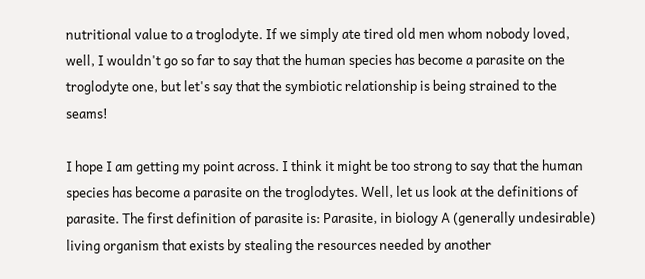nutritional value to a troglodyte. If we simply ate tired old men whom nobody loved, well, I wouldn't go so far to say that the human species has become a parasite on the troglodyte one, but let's say that the symbiotic relationship is being strained to the seams!

I hope I am getting my point across. I think it might be too strong to say that the human species has become a parasite on the troglodytes. Well, let us look at the definitions of parasite. The first definition of parasite is: Parasite, in biology A (generally undesirable) living organism that exists by stealing the resources needed by another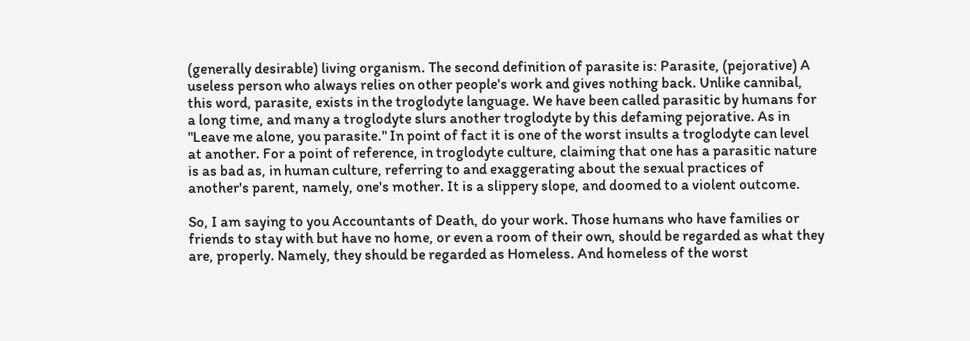(generally desirable) living organism. The second definition of parasite is: Parasite, (pejorative) A useless person who always relies on other people's work and gives nothing back. Unlike cannibal, this word, parasite, exists in the troglodyte language. We have been called parasitic by humans for a long time, and many a troglodyte slurs another troglodyte by this defaming pejorative. As in "Leave me alone, you parasite." In point of fact it is one of the worst insults a troglodyte can level at another. For a point of reference, in troglodyte culture, claiming that one has a parasitic nature is as bad as, in human culture, referring to and exaggerating about the sexual practices of another's parent, namely, one's mother. It is a slippery slope, and doomed to a violent outcome.

So, I am saying to you Accountants of Death, do your work. Those humans who have families or friends to stay with but have no home, or even a room of their own, should be regarded as what they are, properly. Namely, they should be regarded as Homeless. And homeless of the worst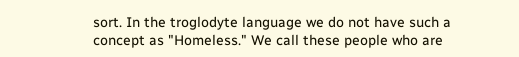sort. In the troglodyte language we do not have such a concept as "Homeless." We call these people who are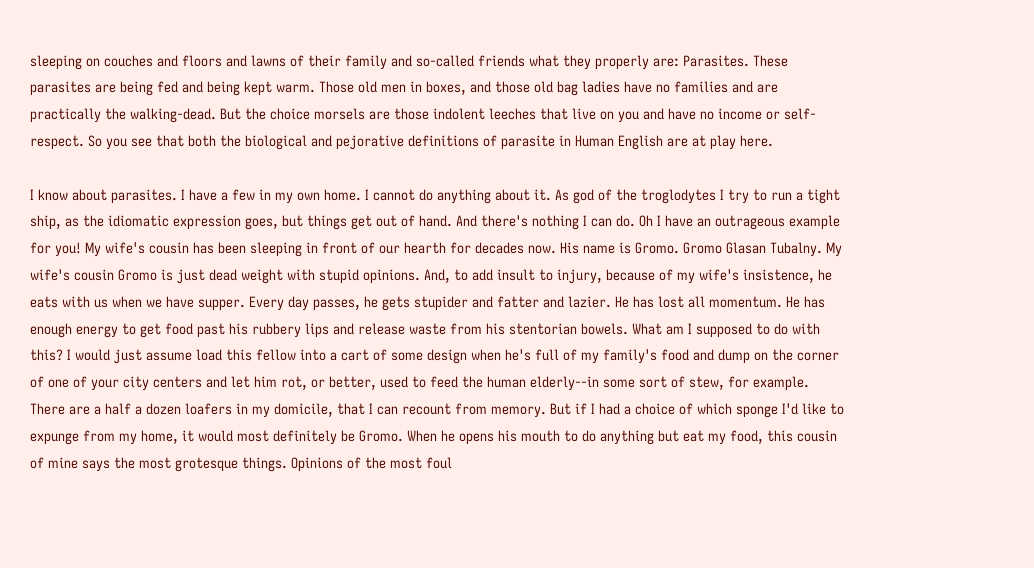sleeping on couches and floors and lawns of their family and so-called friends what they properly are: Parasites. These parasites are being fed and being kept warm. Those old men in boxes, and those old bag ladies have no families and are practically the walking-dead. But the choice morsels are those indolent leeches that live on you and have no income or self-respect. So you see that both the biological and pejorative definitions of parasite in Human English are at play here.

I know about parasites. I have a few in my own home. I cannot do anything about it. As god of the troglodytes I try to run a tight ship, as the idiomatic expression goes, but things get out of hand. And there's nothing I can do. Oh I have an outrageous example for you! My wife's cousin has been sleeping in front of our hearth for decades now. His name is Gromo. Gromo Glasan Tubalny. My wife's cousin Gromo is just dead weight with stupid opinions. And, to add insult to injury, because of my wife's insistence, he eats with us when we have supper. Every day passes, he gets stupider and fatter and lazier. He has lost all momentum. He has enough energy to get food past his rubbery lips and release waste from his stentorian bowels. What am I supposed to do with this? I would just assume load this fellow into a cart of some design when he's full of my family's food and dump on the corner of one of your city centers and let him rot, or better, used to feed the human elderly--in some sort of stew, for example. There are a half a dozen loafers in my domicile, that I can recount from memory. But if I had a choice of which sponge I'd like to expunge from my home, it would most definitely be Gromo. When he opens his mouth to do anything but eat my food, this cousin of mine says the most grotesque things. Opinions of the most foul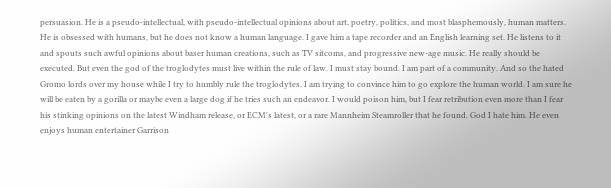persuasion. He is a pseudo-intellectual, with pseudo-intellectual opinions about art, poetry, politics, and most blasphemously, human matters. He is obsessed with humans, but he does not know a human language. I gave him a tape recorder and an English learning set. He listens to it and spouts such awful opinions about baser human creations, such as TV sitcoms, and progressive new-age music. He really should be executed. But even the god of the troglodytes must live within the rule of law. I must stay bound. I am part of a community. And so the hated Gromo lords over my house while I try to humbly rule the troglodytes. I am trying to convince him to go explore the human world. I am sure he will be eaten by a gorilla or maybe even a large dog if he tries such an endeavor. I would poison him, but I fear retribution even more than I fear his stinking opinions on the latest Windham release, or ECM's latest, or a rare Mannheim Steamroller that he found. God I hate him. He even enjoys human entertainer Garrison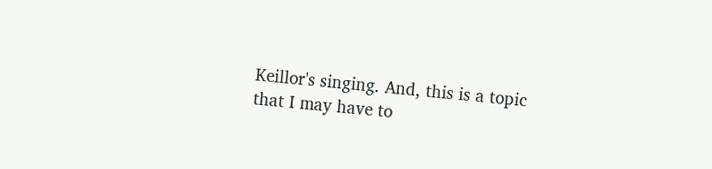Keillor's singing. And, this is a topic that I may have to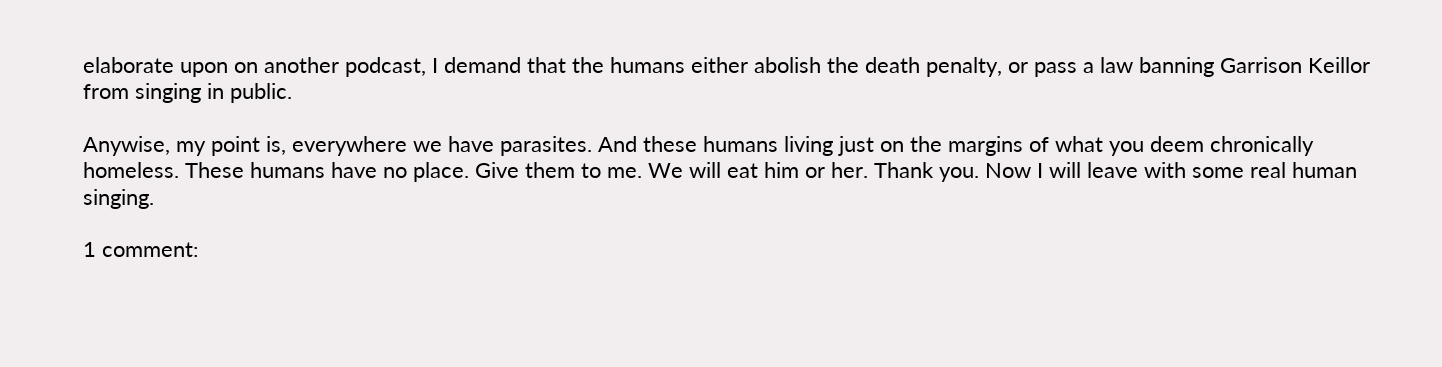elaborate upon on another podcast, I demand that the humans either abolish the death penalty, or pass a law banning Garrison Keillor from singing in public.

Anywise, my point is, everywhere we have parasites. And these humans living just on the margins of what you deem chronically homeless. These humans have no place. Give them to me. We will eat him or her. Thank you. Now I will leave with some real human singing.

1 comment: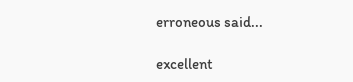erroneous said...

excellent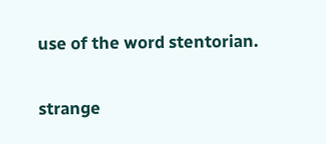use of the word stentorian.

strange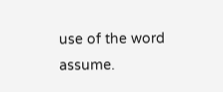use of the word assume.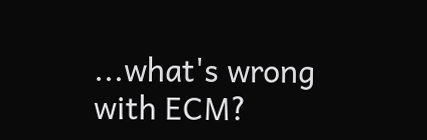...what's wrong with ECM?